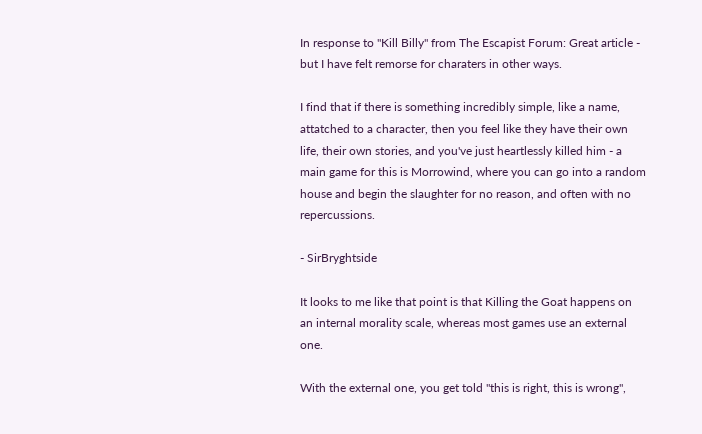In response to "Kill Billy" from The Escapist Forum: Great article - but I have felt remorse for charaters in other ways.

I find that if there is something incredibly simple, like a name, attatched to a character, then you feel like they have their own life, their own stories, and you've just heartlessly killed him - a main game for this is Morrowind, where you can go into a random house and begin the slaughter for no reason, and often with no repercussions.

- SirBryghtside

It looks to me like that point is that Killing the Goat happens on an internal morality scale, whereas most games use an external one.

With the external one, you get told "this is right, this is wrong",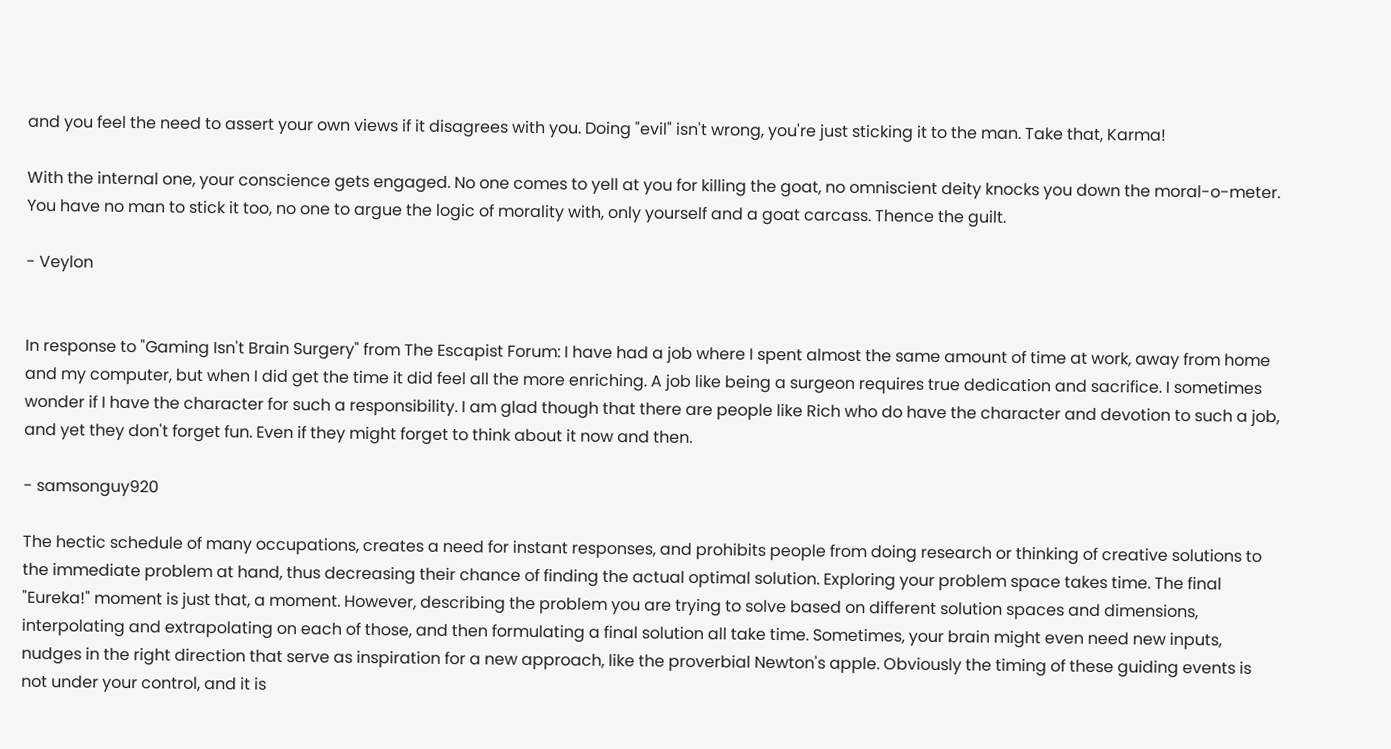and you feel the need to assert your own views if it disagrees with you. Doing "evil" isn't wrong, you're just sticking it to the man. Take that, Karma!

With the internal one, your conscience gets engaged. No one comes to yell at you for killing the goat, no omniscient deity knocks you down the moral-o-meter. You have no man to stick it too, no one to argue the logic of morality with, only yourself and a goat carcass. Thence the guilt.

- Veylon


In response to "Gaming Isn't Brain Surgery" from The Escapist Forum: I have had a job where I spent almost the same amount of time at work, away from home and my computer, but when I did get the time it did feel all the more enriching. A job like being a surgeon requires true dedication and sacrifice. I sometimes wonder if I have the character for such a responsibility. I am glad though that there are people like Rich who do have the character and devotion to such a job, and yet they don't forget fun. Even if they might forget to think about it now and then.

- samsonguy920

The hectic schedule of many occupations, creates a need for instant responses, and prohibits people from doing research or thinking of creative solutions to the immediate problem at hand, thus decreasing their chance of finding the actual optimal solution. Exploring your problem space takes time. The final "Eureka!" moment is just that, a moment. However, describing the problem you are trying to solve based on different solution spaces and dimensions, interpolating and extrapolating on each of those, and then formulating a final solution all take time. Sometimes, your brain might even need new inputs, nudges in the right direction that serve as inspiration for a new approach, like the proverbial Newton's apple. Obviously the timing of these guiding events is not under your control, and it is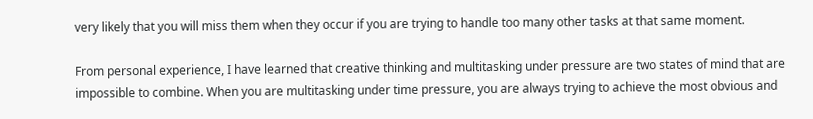very likely that you will miss them when they occur if you are trying to handle too many other tasks at that same moment.

From personal experience, I have learned that creative thinking and multitasking under pressure are two states of mind that are impossible to combine. When you are multitasking under time pressure, you are always trying to achieve the most obvious and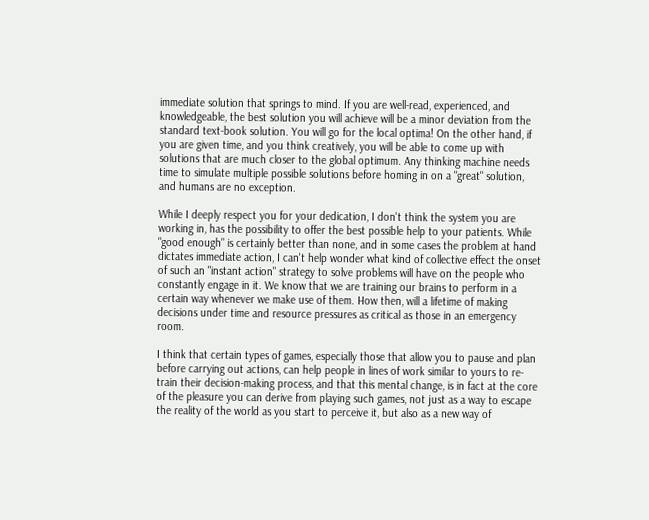immediate solution that springs to mind. If you are well-read, experienced, and knowledgeable, the best solution you will achieve will be a minor deviation from the standard text-book solution. You will go for the local optima! On the other hand, if you are given time, and you think creatively, you will be able to come up with solutions that are much closer to the global optimum. Any thinking machine needs time to simulate multiple possible solutions before homing in on a "great" solution, and humans are no exception.

While I deeply respect you for your dedication, I don't think the system you are working in, has the possibility to offer the best possible help to your patients. While "good enough" is certainly better than none, and in some cases the problem at hand dictates immediate action, I can't help wonder what kind of collective effect the onset of such an "instant action" strategy to solve problems will have on the people who constantly engage in it. We know that we are training our brains to perform in a certain way whenever we make use of them. How then, will a lifetime of making decisions under time and resource pressures as critical as those in an emergency room.

I think that certain types of games, especially those that allow you to pause and plan before carrying out actions, can help people in lines of work similar to yours to re-train their decision-making process, and that this mental change, is in fact at the core of the pleasure you can derive from playing such games, not just as a way to escape the reality of the world as you start to perceive it, but also as a new way of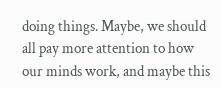doing things. Maybe, we should all pay more attention to how our minds work, and maybe this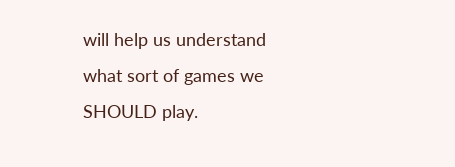will help us understand what sort of games we SHOULD play.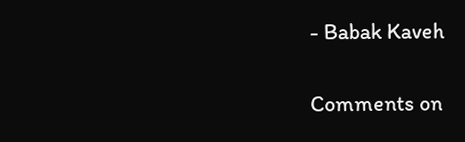- Babak Kaveh


Comments on